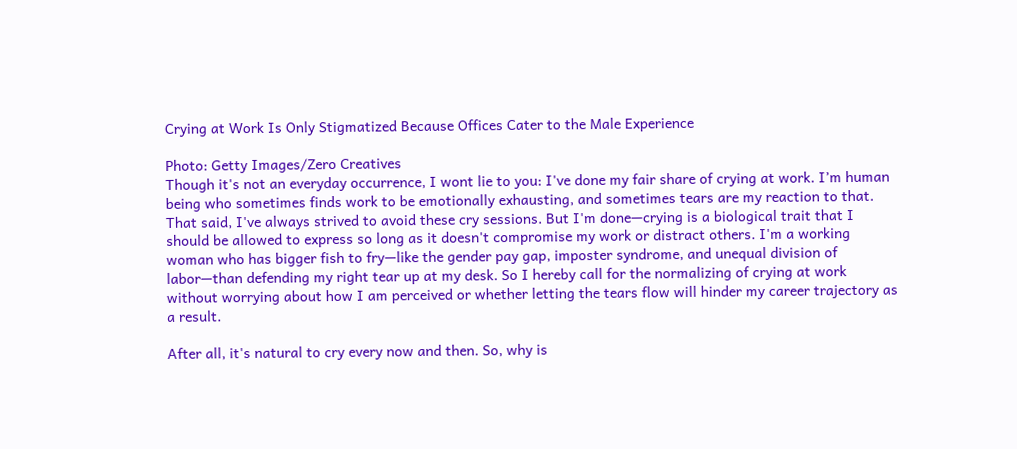Crying at Work Is Only Stigmatized Because Offices Cater to the Male Experience

Photo: Getty Images/Zero Creatives
Though it's not an everyday occurrence, I wont lie to you: I've done my fair share of crying at work. I’m human being who sometimes finds work to be emotionally exhausting, and sometimes tears are my reaction to that. That said, I've always strived to avoid these cry sessions. But I'm done—crying is a biological trait that I should be allowed to express so long as it doesn't compromise my work or distract others. I'm a working woman who has bigger fish to fry—like the gender pay gap, imposter syndrome, and unequal division of labor—than defending my right tear up at my desk. So I hereby call for the normalizing of crying at work without worrying about how I am perceived or whether letting the tears flow will hinder my career trajectory as a result.

After all, it's natural to cry every now and then. So, why is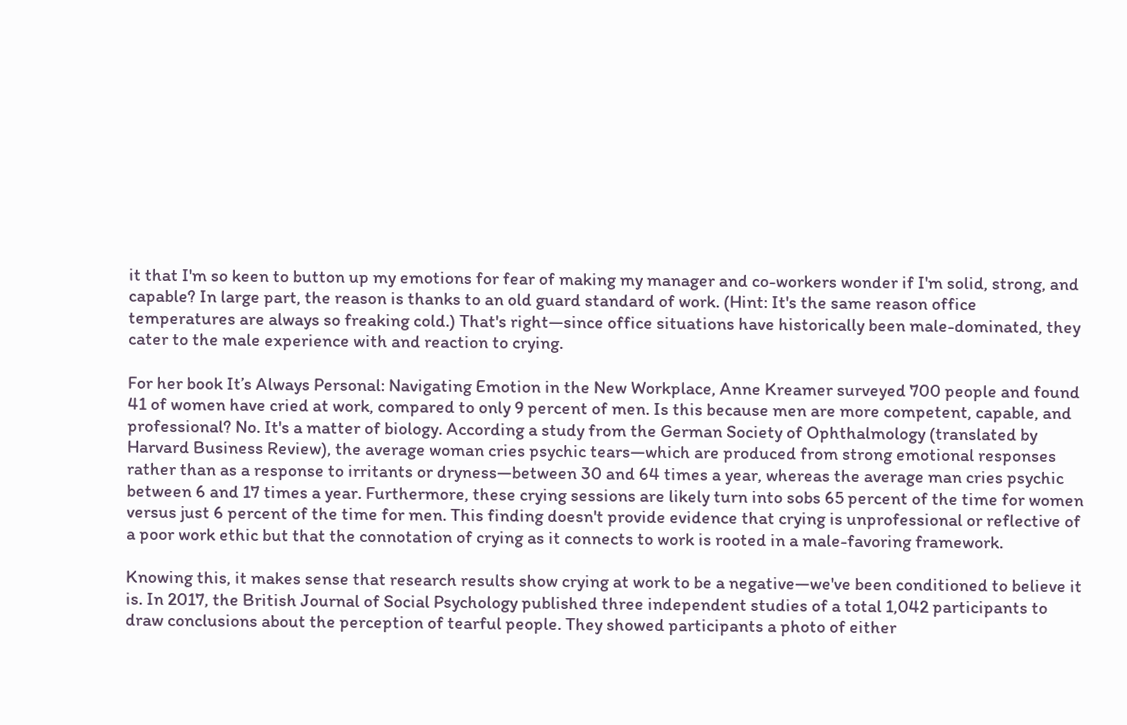it that I'm so keen to button up my emotions for fear of making my manager and co-workers wonder if I'm solid, strong, and capable? In large part, the reason is thanks to an old guard standard of work. (Hint: It's the same reason office temperatures are always so freaking cold.) That's right—since office situations have historically been male-dominated, they cater to the male experience with and reaction to crying.

For her book It’s Always Personal: Navigating Emotion in the New Workplace, Anne Kreamer surveyed 700 people and found 41 of women have cried at work, compared to only 9 percent of men. Is this because men are more competent, capable, and professional? No. It's a matter of biology. According a study from the German Society of Ophthalmology (translated by Harvard Business Review), the average woman cries psychic tears—which are produced from strong emotional responses rather than as a response to irritants or dryness—between 30 and 64 times a year, whereas the average man cries psychic between 6 and 17 times a year. Furthermore, these crying sessions are likely turn into sobs 65 percent of the time for women versus just 6 percent of the time for men. This finding doesn't provide evidence that crying is unprofessional or reflective of a poor work ethic but that the connotation of crying as it connects to work is rooted in a male-favoring framework.

Knowing this, it makes sense that research results show crying at work to be a negative—we've been conditioned to believe it is. In 2017, the British Journal of Social Psychology published three independent studies of a total 1,042 participants to draw conclusions about the perception of tearful people. They showed participants a photo of either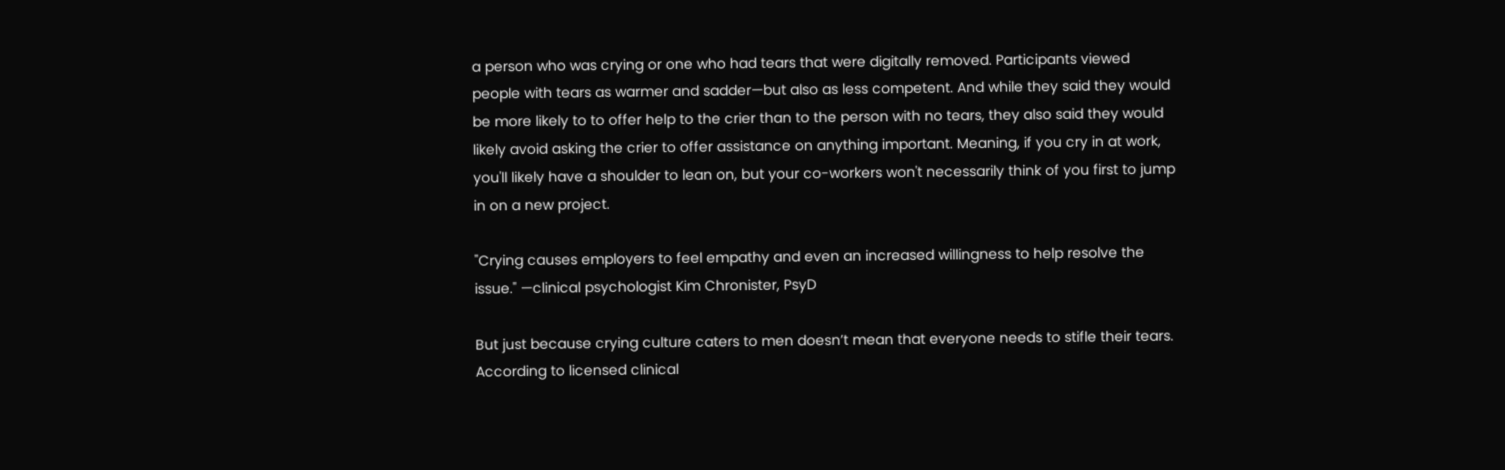a person who was crying or one who had tears that were digitally removed. Participants viewed people with tears as warmer and sadder—but also as less competent. And while they said they would be more likely to to offer help to the crier than to the person with no tears, they also said they would likely avoid asking the crier to offer assistance on anything important. Meaning, if you cry in at work, you'll likely have a shoulder to lean on, but your co-workers won't necessarily think of you first to jump in on a new project.

"Crying causes employers to feel empathy and even an increased willingness to help resolve the issue." —clinical psychologist Kim Chronister, PsyD

But just because crying culture caters to men doesn’t mean that everyone needs to stifle their tears. According to licensed clinical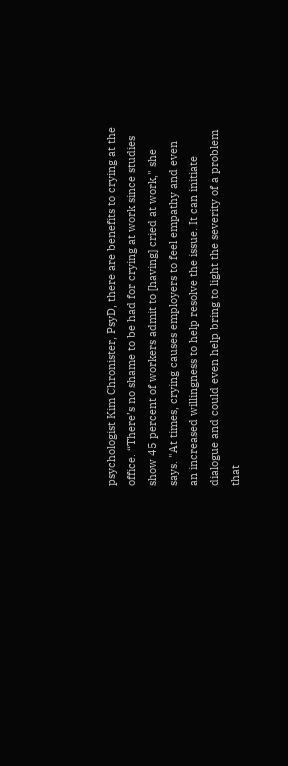psychologist Kim Chronister, PsyD, there are benefits to crying at the office. “There’s no shame to be had for crying at work since studies show 45 percent of workers admit to [having] cried at work," she says. "At times, crying causes employers to feel empathy and even an increased willingness to help resolve the issue. It can initiate dialogue and could even help bring to light the severity of a problem that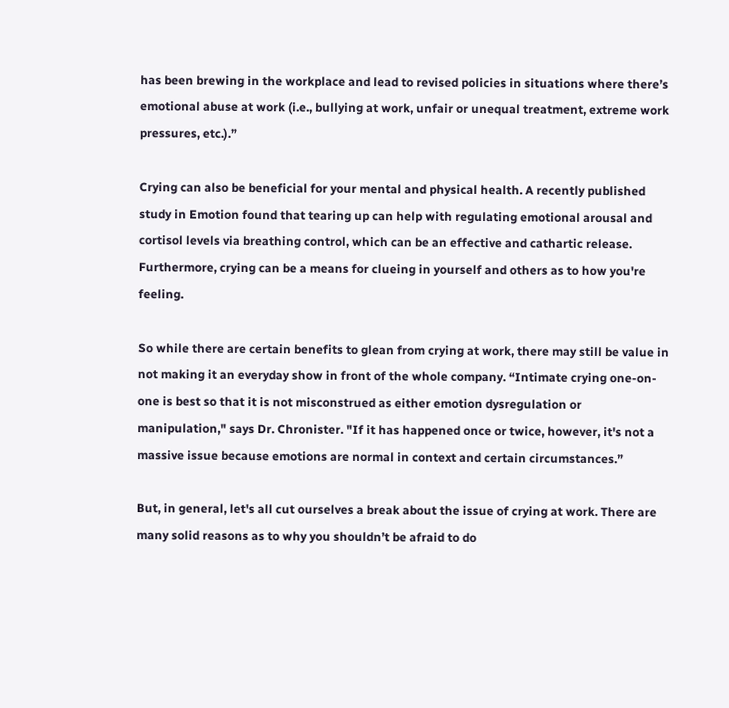has been brewing in the workplace and lead to revised policies in situations where there’s emotional abuse at work (i.e., bullying at work, unfair or unequal treatment, extreme work pressures, etc.).”

Crying can also be beneficial for your mental and physical health. A recently published study in Emotion found that tearing up can help with regulating emotional arousal and cortisol levels via breathing control, which can be an effective and cathartic release. Furthermore, crying can be a means for clueing in yourself and others as to how you're feeling.

So while there are certain benefits to glean from crying at work, there may still be value in not making it an everyday show in front of the whole company. “Intimate crying one-on-one is best so that it is not misconstrued as either emotion dysregulation or manipulation," says Dr. Chronister. "If it has happened once or twice, however, it's not a massive issue because emotions are normal in context and certain circumstances.”

But, in general, let's all cut ourselves a break about the issue of crying at work. There are many solid reasons as to why you shouldn’t be afraid to do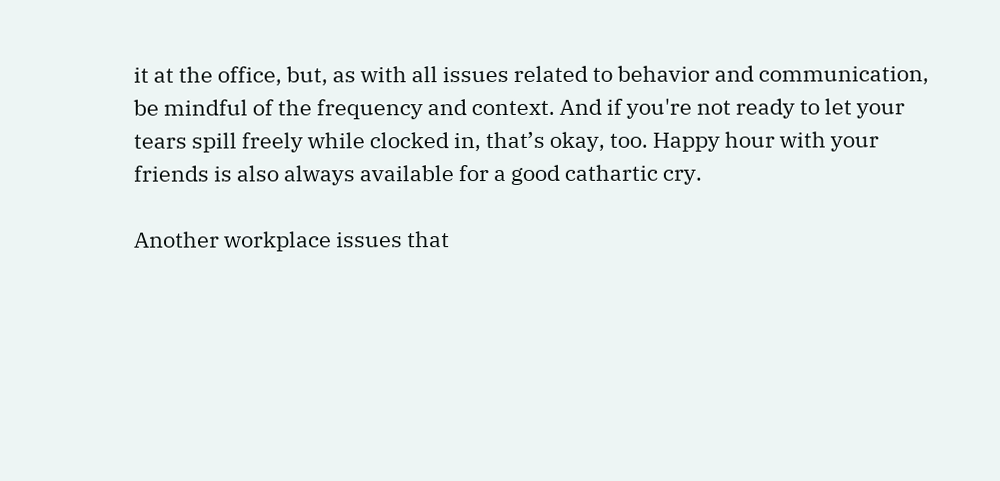it at the office, but, as with all issues related to behavior and communication, be mindful of the frequency and context. And if you're not ready to let your tears spill freely while clocked in, that’s okay, too. Happy hour with your friends is also always available for a good cathartic cry.

Another workplace issues that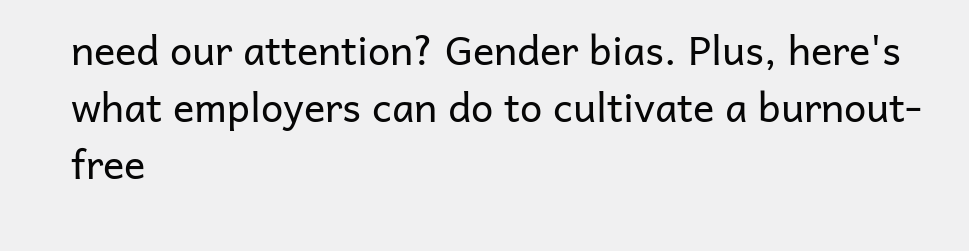need our attention? Gender bias. Plus, here's what employers can do to cultivate a burnout-free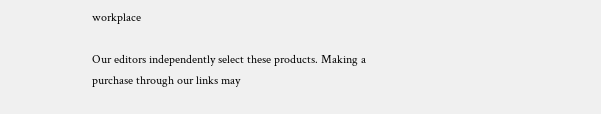workplace

Our editors independently select these products. Making a purchase through our links may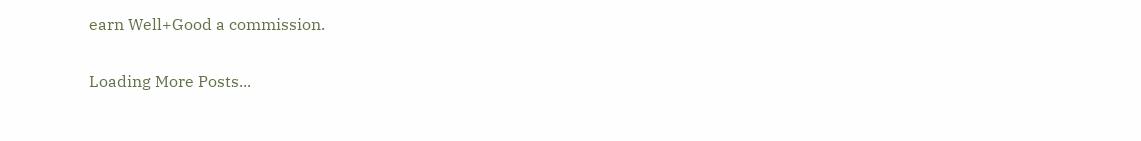earn Well+Good a commission.

Loading More Posts...